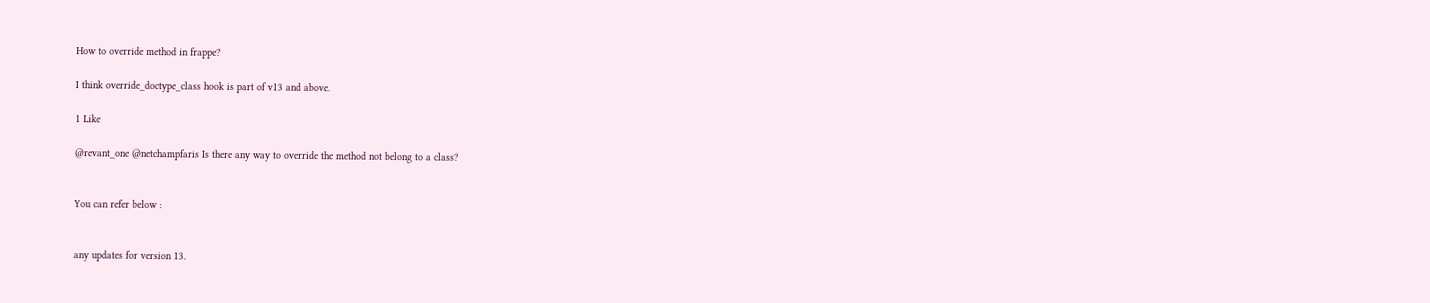How to override method in frappe?

I think override_doctype_class hook is part of v13 and above.

1 Like

@revant_one @netchampfaris Is there any way to override the method not belong to a class?


You can refer below :


any updates for version 13.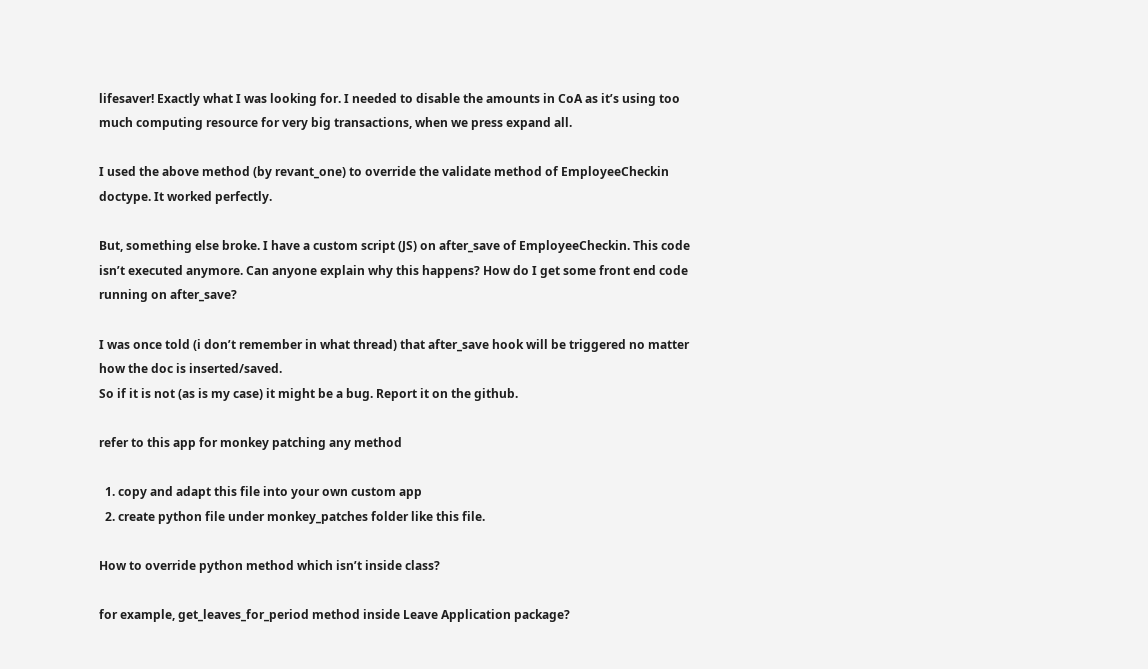lifesaver! Exactly what I was looking for. I needed to disable the amounts in CoA as it’s using too much computing resource for very big transactions, when we press expand all.

I used the above method (by revant_one) to override the validate method of EmployeeCheckin doctype. It worked perfectly.

But, something else broke. I have a custom script (JS) on after_save of EmployeeCheckin. This code isn’t executed anymore. Can anyone explain why this happens? How do I get some front end code running on after_save?

I was once told (i don’t remember in what thread) that after_save hook will be triggered no matter how the doc is inserted/saved.
So if it is not (as is my case) it might be a bug. Report it on the github.

refer to this app for monkey patching any method

  1. copy and adapt this file into your own custom app
  2. create python file under monkey_patches folder like this file.

How to override python method which isn’t inside class?

for example, get_leaves_for_period method inside Leave Application package?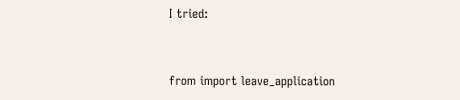I tried:


from import leave_application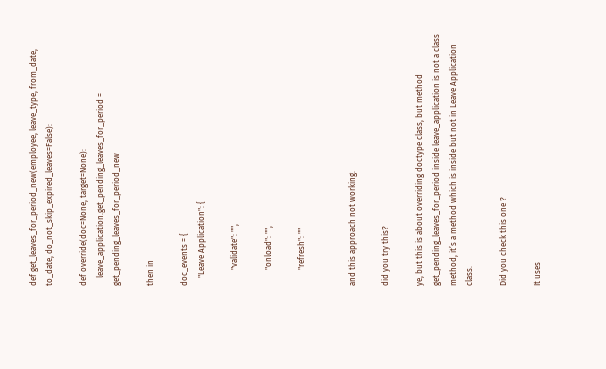def get_leaves_for_period_new(employee, leave_type, from_date, to_date, do_not_skip_expired_leaves=False):

def override(doc=None, target=None):
    leave_application.get_pending_leaves_for_period = get_pending_leaves_for_period_new

then in

doc_events = {
    "Leave Application": {

        "validate": "",

        "onload": "",

        "refresh": ""


and this approach not working.

did you try this?

ye, but this is about overriding doctype class, but method get_pending_leaves_for_period inside leave_application is not a class method, it’s a method which is inside but not in Leave Application class.

Did you check this one ?

It uses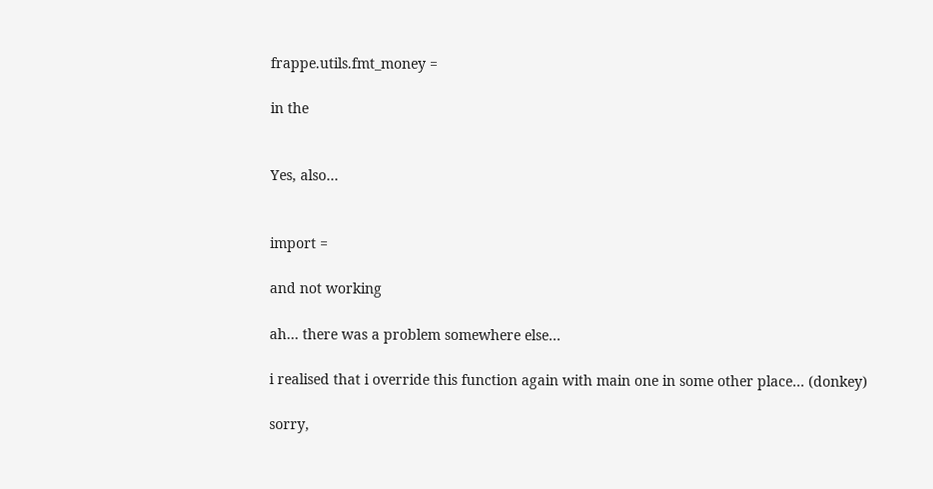frappe.utils.fmt_money =

in the


Yes, also…


import =

and not working

ah… there was a problem somewhere else…

i realised that i override this function again with main one in some other place… (donkey)

sorry,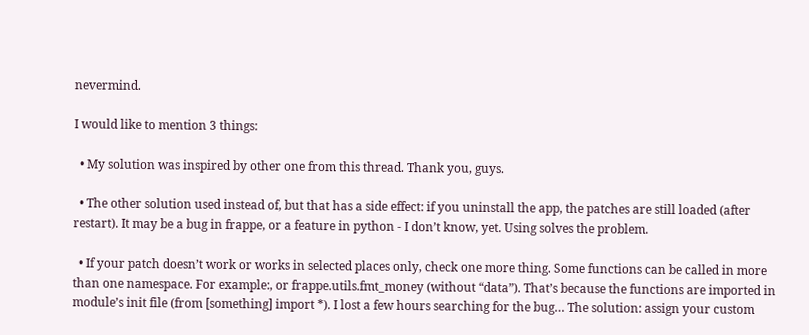nevermind.

I would like to mention 3 things:

  • My solution was inspired by other one from this thread. Thank you, guys.

  • The other solution used instead of, but that has a side effect: if you uninstall the app, the patches are still loaded (after restart). It may be a bug in frappe, or a feature in python - I don’t know, yet. Using solves the problem.

  • If your patch doesn’t work or works in selected places only, check one more thing. Some functions can be called in more than one namespace. For example:, or frappe.utils.fmt_money (without “data”). That’s because the functions are imported in module’s init file (from [something] import *). I lost a few hours searching for the bug… The solution: assign your custom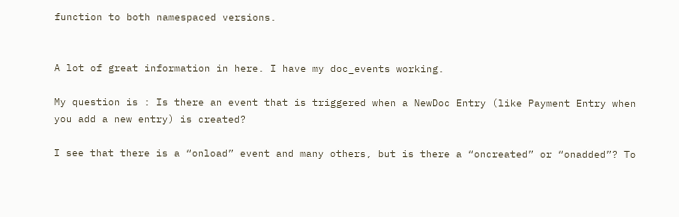function to both namespaced versions.


A lot of great information in here. I have my doc_events working.

My question is : Is there an event that is triggered when a NewDoc Entry (like Payment Entry when you add a new entry) is created?

I see that there is a “onload” event and many others, but is there a “oncreated” or “onadded”? To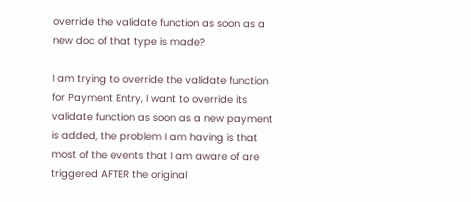override the validate function as soon as a new doc of that type is made?

I am trying to override the validate function for Payment Entry, I want to override its validate function as soon as a new payment is added, the problem I am having is that most of the events that I am aware of are triggered AFTER the original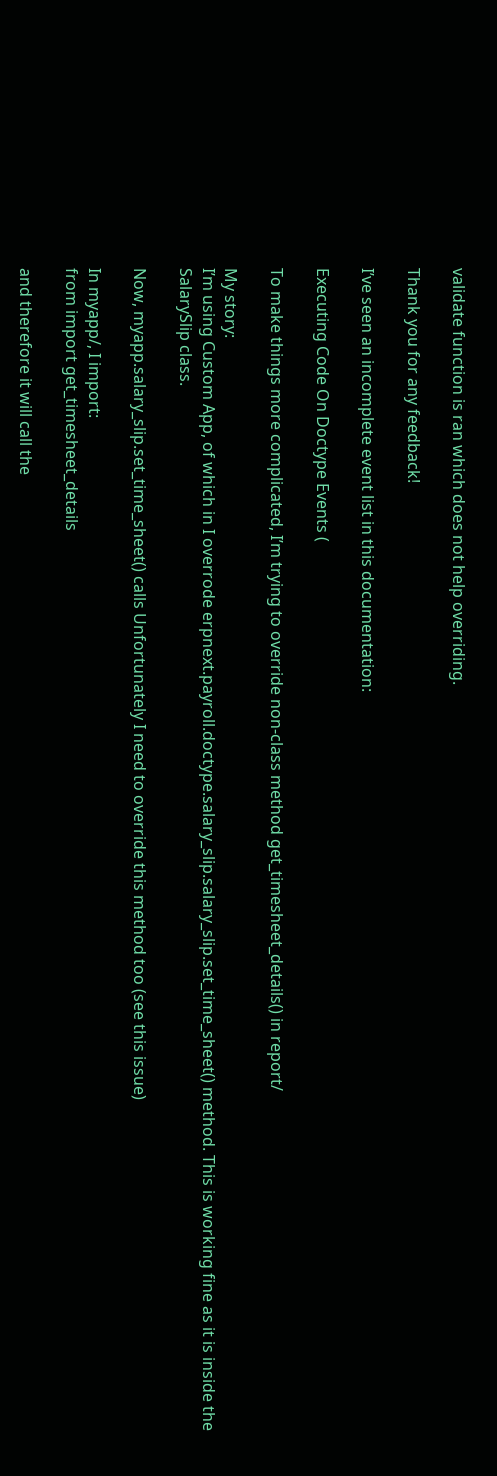validate function is ran which does not help overriding.

Thank you for any feedback!

I’ve seen an incomplete event list in this documentation:

Executing Code On Doctype Events (

To make things more complicated, I’m trying to override non-class method get_timesheet_details() in report/

My story:
I’m using Custom App, of which in I overrode erpnext.payroll.doctype.salary_slip.salary_slip.set_time_sheet() method. This is working fine as it is inside the SalarySlip class.

Now, myapp.salary_slip.set_time_sheet() calls Unfortunately I need to override this method too (see this issue)

In myapp/, I import:
from import get_timesheet_details

and therefore it will call the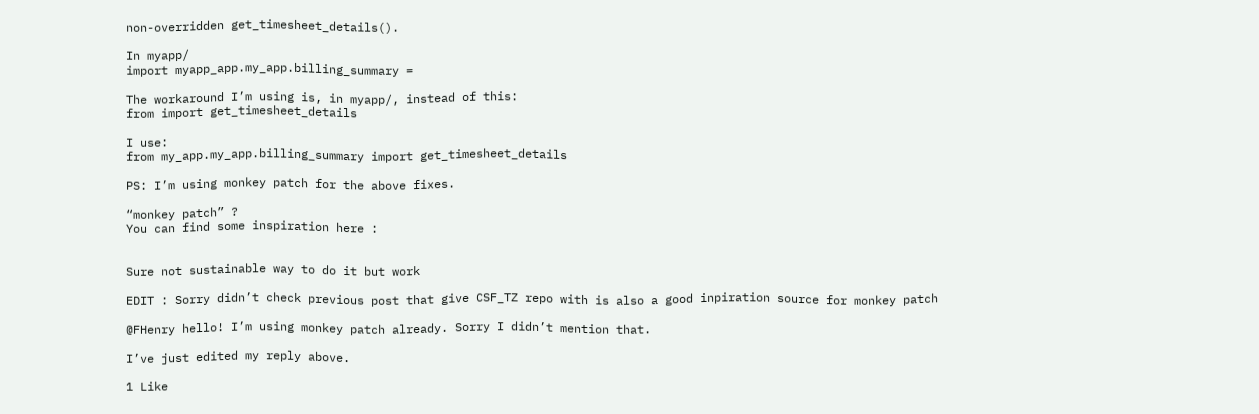non-overridden get_timesheet_details().

In myapp/
import myapp_app.my_app.billing_summary =

The workaround I’m using is, in myapp/, instead of this:
from import get_timesheet_details

I use:
from my_app.my_app.billing_summary import get_timesheet_details

PS: I’m using monkey patch for the above fixes.

“monkey patch” ?
You can find some inspiration here :


Sure not sustainable way to do it but work

EDIT : Sorry didn’t check previous post that give CSF_TZ repo with is also a good inpiration source for monkey patch

@FHenry hello! I’m using monkey patch already. Sorry I didn’t mention that.

I’ve just edited my reply above.

1 Like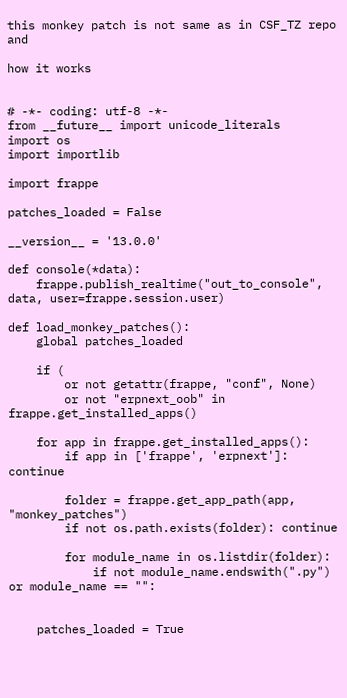this monkey patch is not same as in CSF_TZ repo and

how it works


# -*- coding: utf-8 -*-
from __future__ import unicode_literals
import os
import importlib

import frappe

patches_loaded = False

__version__ = '13.0.0'

def console(*data):
    frappe.publish_realtime("out_to_console", data, user=frappe.session.user)

def load_monkey_patches():
    global patches_loaded

    if (
        or not getattr(frappe, "conf", None)
        or not "erpnext_oob" in frappe.get_installed_apps()

    for app in frappe.get_installed_apps():
        if app in ['frappe', 'erpnext']: continue

        folder = frappe.get_app_path(app, "monkey_patches")
        if not os.path.exists(folder): continue

        for module_name in os.listdir(folder):
            if not module_name.endswith(".py") or module_name == "":


    patches_loaded = True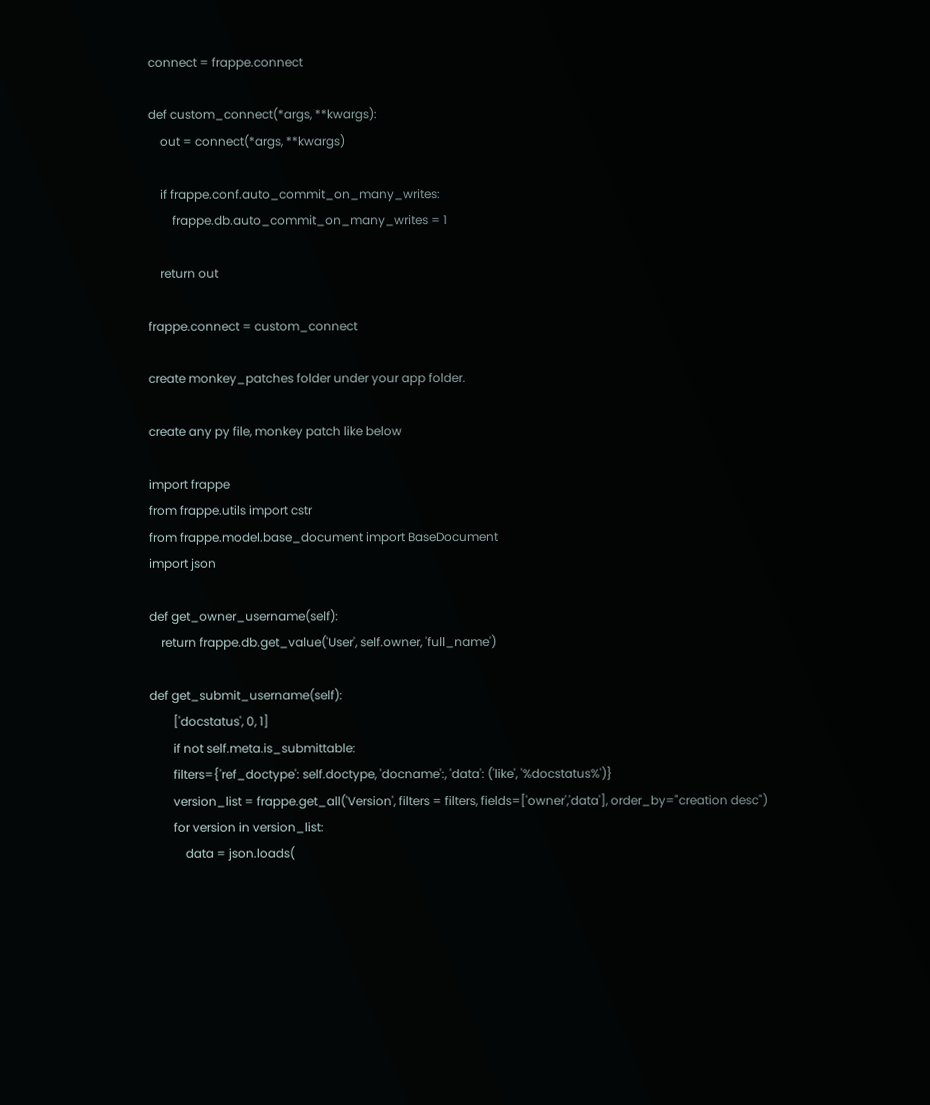connect = frappe.connect

def custom_connect(*args, **kwargs):
    out = connect(*args, **kwargs)

    if frappe.conf.auto_commit_on_many_writes:
        frappe.db.auto_commit_on_many_writes = 1

    return out

frappe.connect = custom_connect

create monkey_patches folder under your app folder.

create any py file, monkey patch like below

import frappe
from frappe.utils import cstr
from frappe.model.base_document import BaseDocument
import json

def get_owner_username(self):
    return frappe.db.get_value('User', self.owner, 'full_name')

def get_submit_username(self):
        ['docstatus', 0, 1]
        if not self.meta.is_submittable:
        filters={'ref_doctype': self.doctype, 'docname':, 'data': ('like', '%docstatus%')}
        version_list = frappe.get_all('Version', filters = filters, fields=['owner','data'], order_by="creation desc")
        for version in version_list:
            data = json.loads(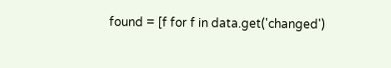found = [f for f in data.get('changed')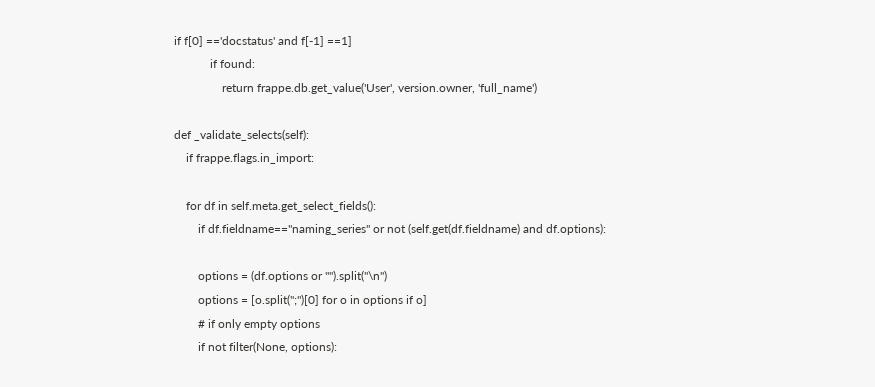if f[0] =='docstatus' and f[-1] ==1]
            if found:
                return frappe.db.get_value('User', version.owner, 'full_name')

def _validate_selects(self):
    if frappe.flags.in_import:

    for df in self.meta.get_select_fields():
        if df.fieldname=="naming_series" or not (self.get(df.fieldname) and df.options):

        options = (df.options or "").split("\n")
        options = [o.split(";")[0] for o in options if o]
        # if only empty options
        if not filter(None, options):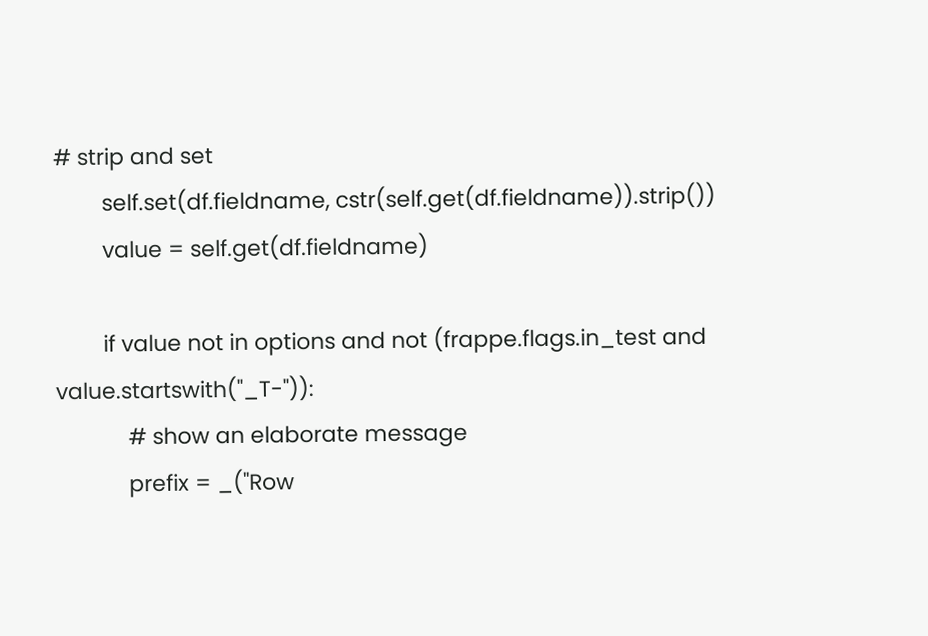# strip and set
        self.set(df.fieldname, cstr(self.get(df.fieldname)).strip())
        value = self.get(df.fieldname)

        if value not in options and not (frappe.flags.in_test and value.startswith("_T-")):
            # show an elaborate message
            prefix = _("Row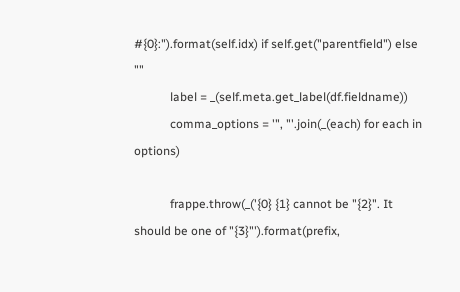#{0}:").format(self.idx) if self.get("parentfield") else ""
            label = _(self.meta.get_label(df.fieldname))
            comma_options = '", "'.join(_(each) for each in options)

            frappe.throw(_('{0} {1} cannot be "{2}". It should be one of "{3}"').format(prefix,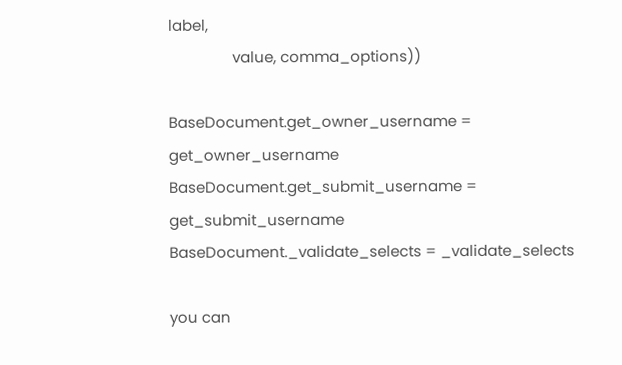label,
                value, comma_options))

BaseDocument.get_owner_username = get_owner_username
BaseDocument.get_submit_username = get_submit_username
BaseDocument._validate_selects = _validate_selects

you can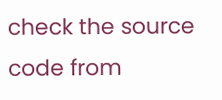check the source code from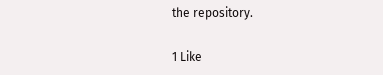the repository.

1 Like